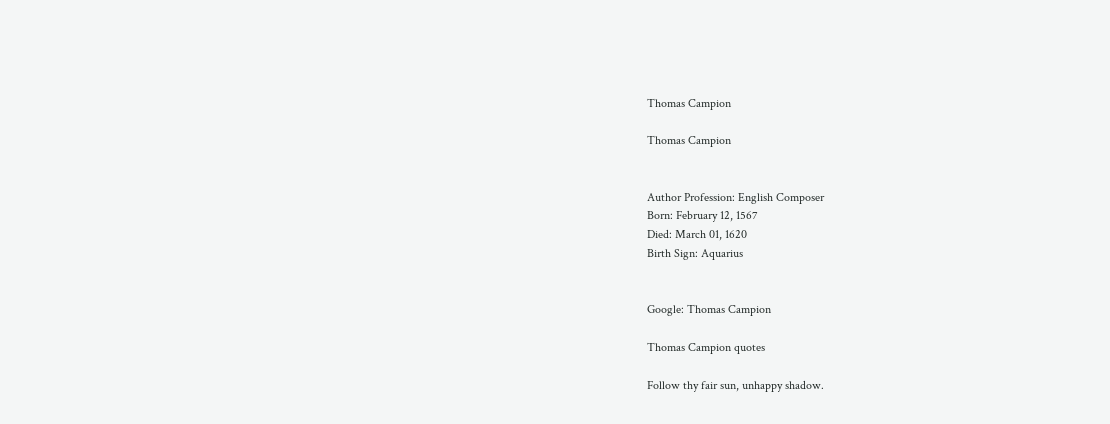Thomas Campion

Thomas Campion


Author Profession: English Composer
Born: February 12, 1567
Died: March 01, 1620
Birth Sign: Aquarius


Google: Thomas Campion

Thomas Campion quotes

Follow thy fair sun, unhappy shadow.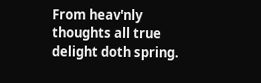From heav'nly thoughts all true delight doth spring.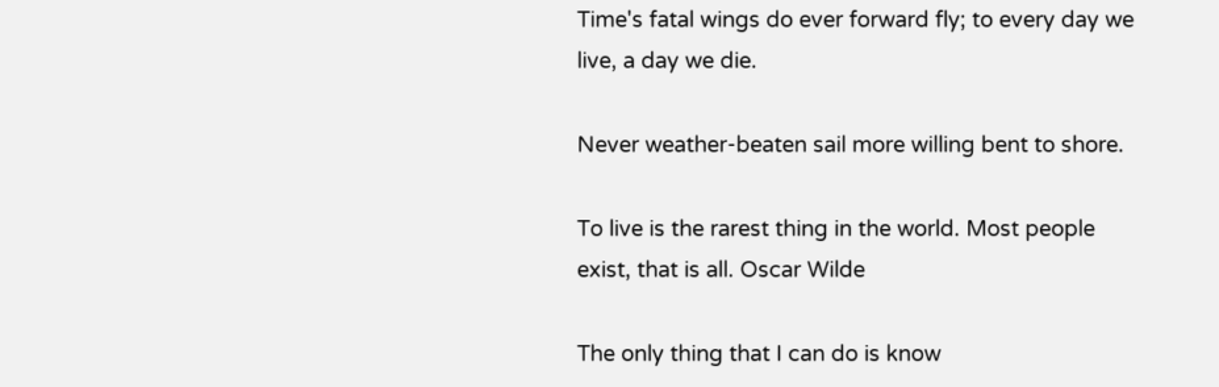Time's fatal wings do ever forward fly; to every day we live, a day we die.

Never weather-beaten sail more willing bent to shore.

To live is the rarest thing in the world. Most people exist, that is all. Oscar Wilde

The only thing that I can do is know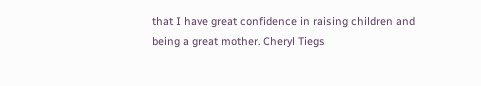that I have great confidence in raising children and being a great mother. Cheryl Tiegs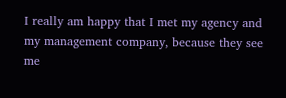I really am happy that I met my agency and my management company, because they see me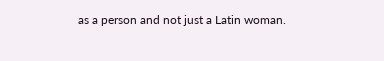as a person and not just a Latin woman.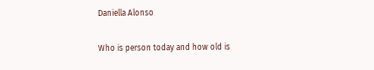Daniella Alonso

Who is person today and how old is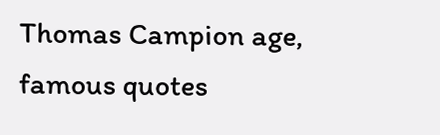Thomas Campion age, famous quotes